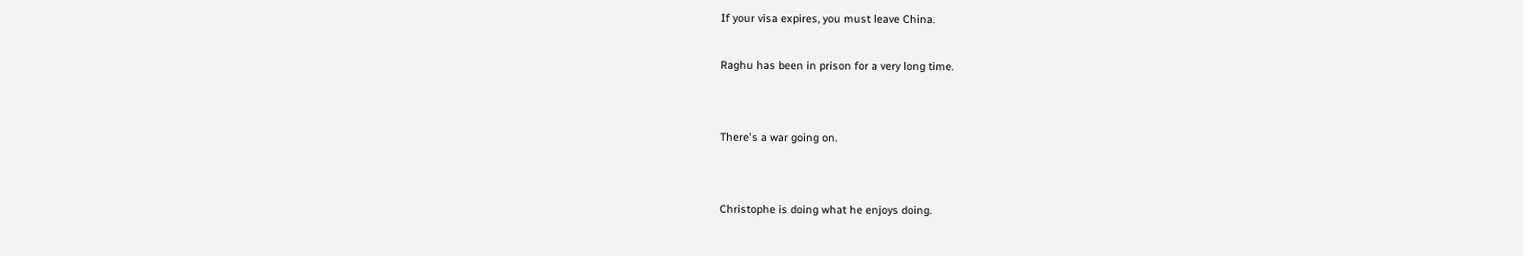If your visa expires, you must leave China.

Raghu has been in prison for a very long time.


There's a war going on.


Christophe is doing what he enjoys doing.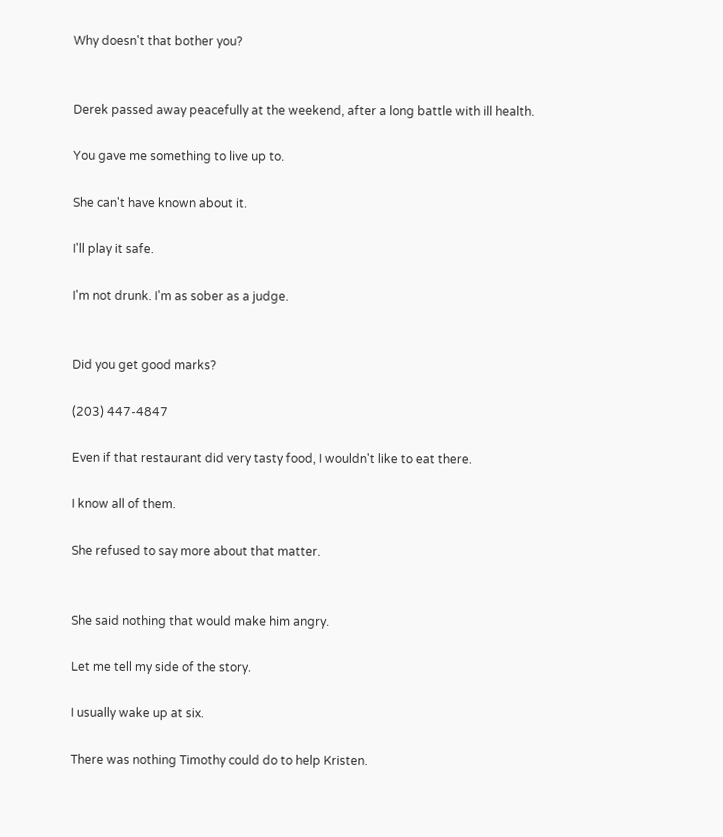Why doesn't that bother you?


Derek passed away peacefully at the weekend, after a long battle with ill health.

You gave me something to live up to.

She can't have known about it.

I'll play it safe.

I'm not drunk. I'm as sober as a judge.


Did you get good marks?

(203) 447-4847

Even if that restaurant did very tasty food, I wouldn't like to eat there.

I know all of them.

She refused to say more about that matter.


She said nothing that would make him angry.

Let me tell my side of the story.

I usually wake up at six.

There was nothing Timothy could do to help Kristen.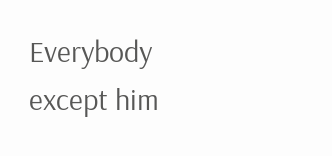Everybody except him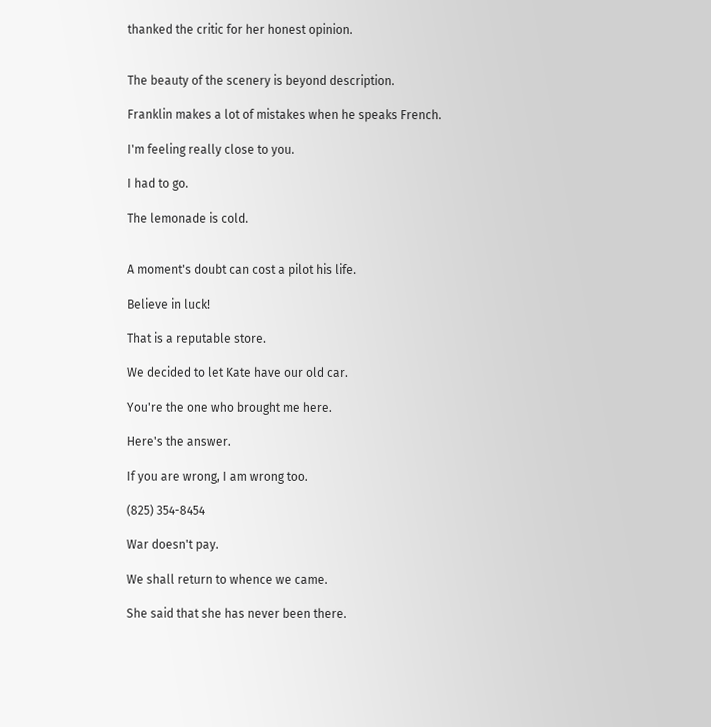thanked the critic for her honest opinion.


The beauty of the scenery is beyond description.

Franklin makes a lot of mistakes when he speaks French.

I'm feeling really close to you.

I had to go.

The lemonade is cold.


A moment's doubt can cost a pilot his life.

Believe in luck!

That is a reputable store.

We decided to let Kate have our old car.

You're the one who brought me here.

Here's the answer.

If you are wrong, I am wrong too.

(825) 354-8454

War doesn't pay.

We shall return to whence we came.

She said that she has never been there.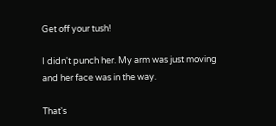Get off your tush!

I didn't punch her. My arm was just moving and her face was in the way.

That's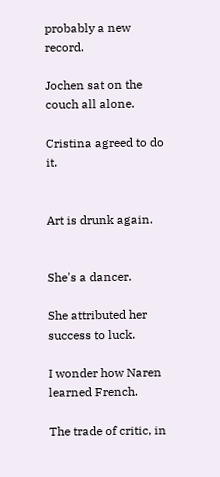probably a new record.

Jochen sat on the couch all alone.

Cristina agreed to do it.


Art is drunk again.


She's a dancer.

She attributed her success to luck.

I wonder how Naren learned French.

The trade of critic, in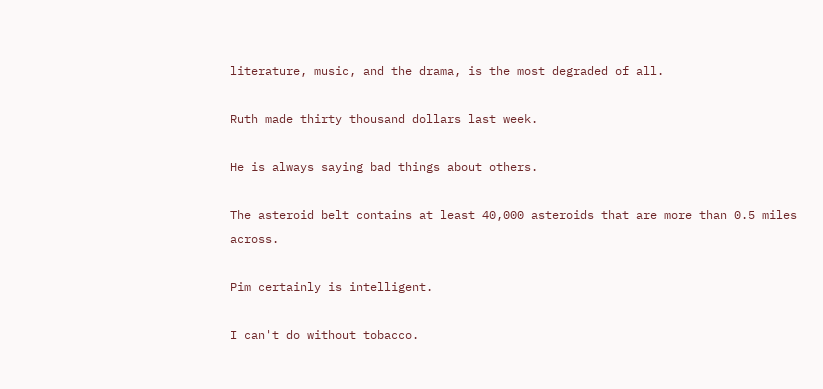literature, music, and the drama, is the most degraded of all.

Ruth made thirty thousand dollars last week.

He is always saying bad things about others.

The asteroid belt contains at least 40,000 asteroids that are more than 0.5 miles across.

Pim certainly is intelligent.

I can't do without tobacco.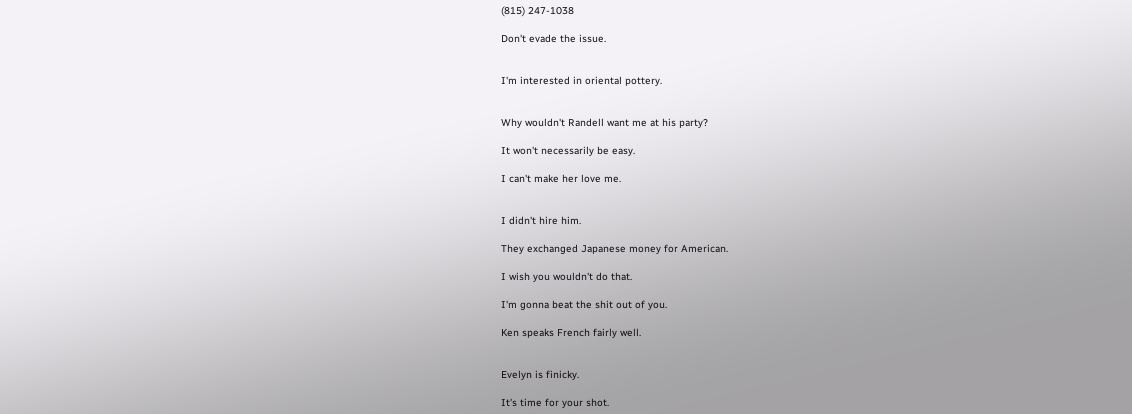(815) 247-1038

Don't evade the issue.


I'm interested in oriental pottery.


Why wouldn't Randell want me at his party?

It won't necessarily be easy.

I can't make her love me.


I didn't hire him.

They exchanged Japanese money for American.

I wish you wouldn't do that.

I'm gonna beat the shit out of you.

Ken speaks French fairly well.


Evelyn is finicky.

It's time for your shot.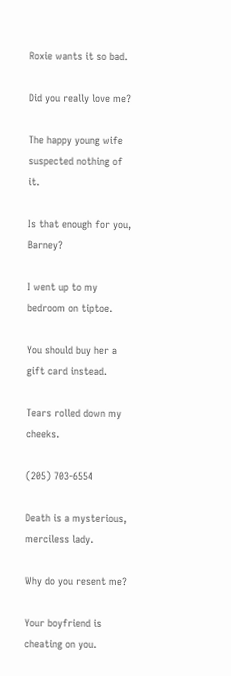Roxie wants it so bad.

Did you really love me?

The happy young wife suspected nothing of it.

Is that enough for you, Barney?

I went up to my bedroom on tiptoe.

You should buy her a gift card instead.

Tears rolled down my cheeks.

(205) 703-6554

Death is a mysterious, merciless lady.

Why do you resent me?

Your boyfriend is cheating on you.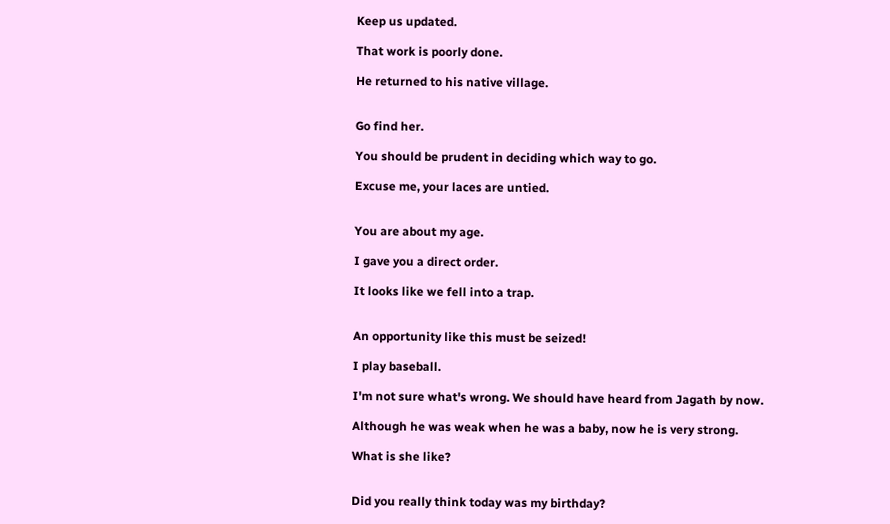Keep us updated.

That work is poorly done.

He returned to his native village.


Go find her.

You should be prudent in deciding which way to go.

Excuse me, your laces are untied.


You are about my age.

I gave you a direct order.

It looks like we fell into a trap.


An opportunity like this must be seized!

I play baseball.

I'm not sure what's wrong. We should have heard from Jagath by now.

Although he was weak when he was a baby, now he is very strong.

What is she like?


Did you really think today was my birthday?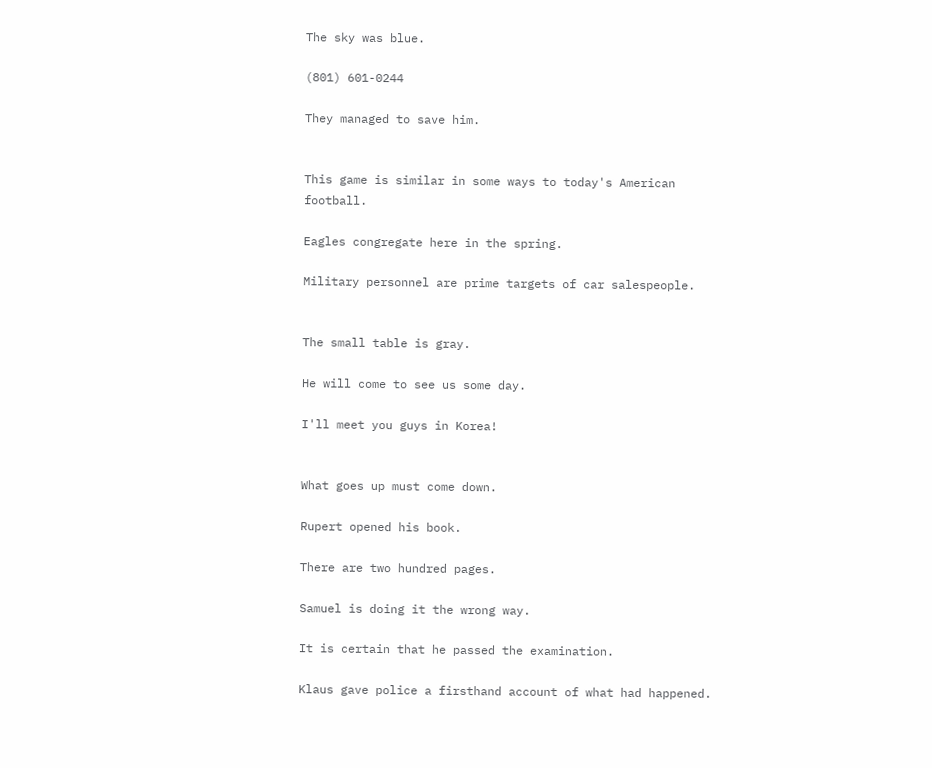The sky was blue.

(801) 601-0244

They managed to save him.


This game is similar in some ways to today's American football.

Eagles congregate here in the spring.

Military personnel are prime targets of car salespeople.


The small table is gray.

He will come to see us some day.

I'll meet you guys in Korea!


What goes up must come down.

Rupert opened his book.

There are two hundred pages.

Samuel is doing it the wrong way.

It is certain that he passed the examination.

Klaus gave police a firsthand account of what had happened.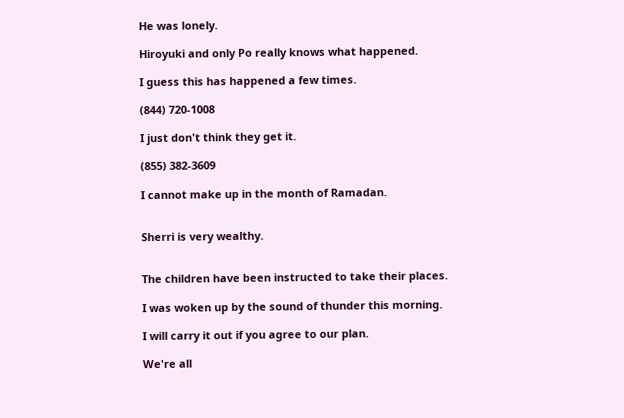He was lonely.

Hiroyuki and only Po really knows what happened.

I guess this has happened a few times.

(844) 720-1008

I just don't think they get it.

(855) 382-3609

I cannot make up in the month of Ramadan.


Sherri is very wealthy.


The children have been instructed to take their places.

I was woken up by the sound of thunder this morning.

I will carry it out if you agree to our plan.

We're all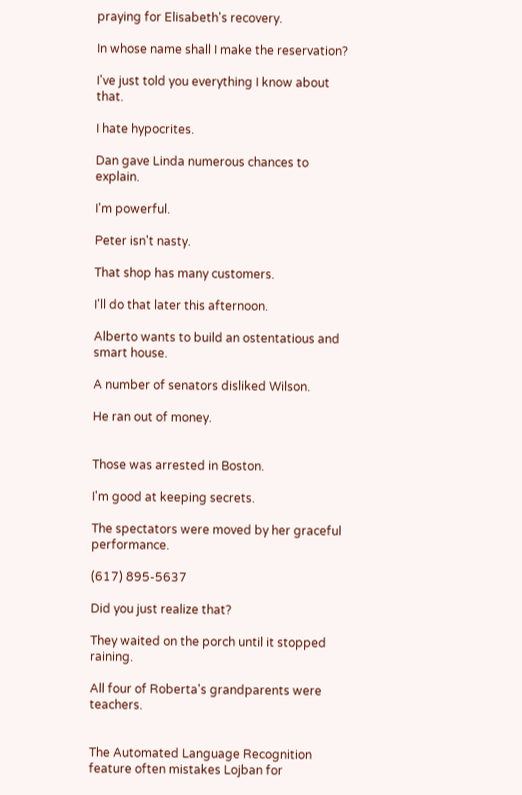praying for Elisabeth's recovery.

In whose name shall I make the reservation?

I've just told you everything I know about that.

I hate hypocrites.

Dan gave Linda numerous chances to explain.

I'm powerful.

Peter isn't nasty.

That shop has many customers.

I'll do that later this afternoon.

Alberto wants to build an ostentatious and smart house.

A number of senators disliked Wilson.

He ran out of money.


Those was arrested in Boston.

I'm good at keeping secrets.

The spectators were moved by her graceful performance.

(617) 895-5637

Did you just realize that?

They waited on the porch until it stopped raining.

All four of Roberta's grandparents were teachers.


The Automated Language Recognition feature often mistakes Lojban for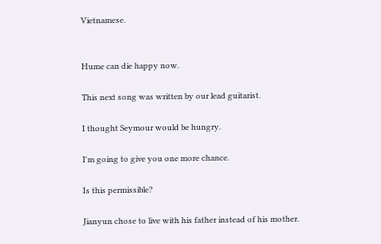Vietnamese.


Hume can die happy now.

This next song was written by our lead guitarist.

I thought Seymour would be hungry.

I'm going to give you one more chance.

Is this permissible?

Jianyun chose to live with his father instead of his mother.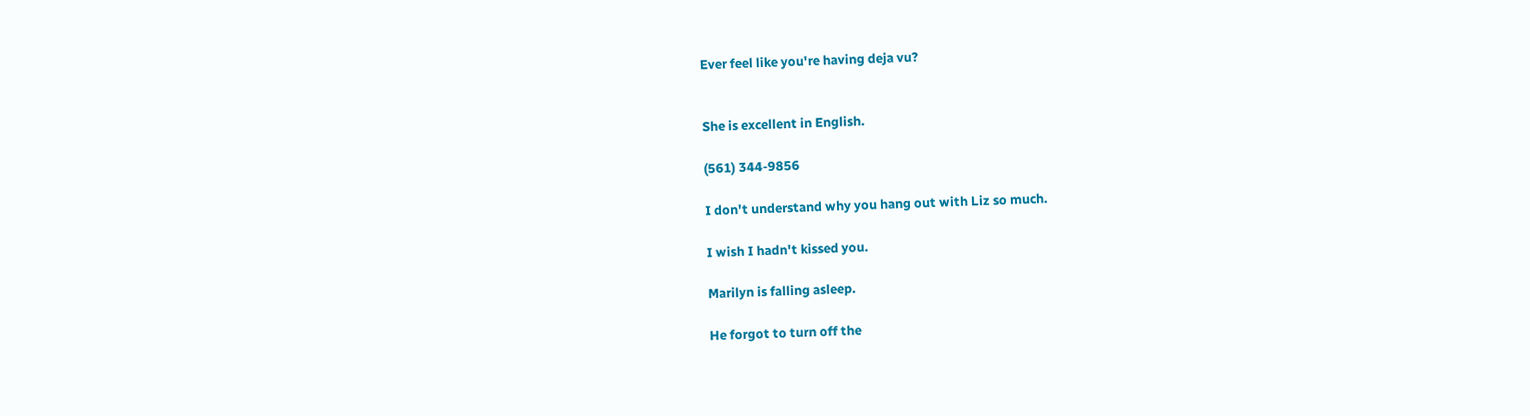Ever feel like you're having deja vu?


She is excellent in English.

(561) 344-9856

I don't understand why you hang out with Liz so much.

I wish I hadn't kissed you.

Marilyn is falling asleep.

He forgot to turn off the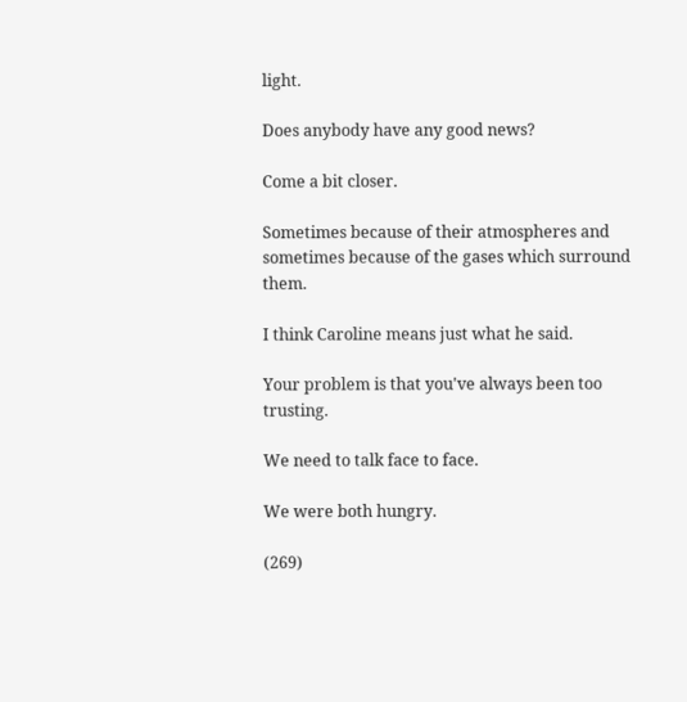light.

Does anybody have any good news?

Come a bit closer.

Sometimes because of their atmospheres and sometimes because of the gases which surround them.

I think Caroline means just what he said.

Your problem is that you've always been too trusting.

We need to talk face to face.

We were both hungry.

(269)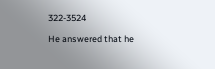322-3524

He answered that he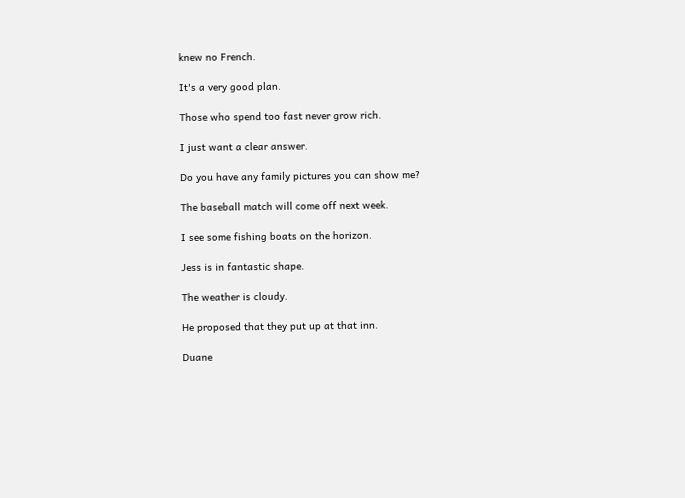knew no French.

It's a very good plan.

Those who spend too fast never grow rich.

I just want a clear answer.

Do you have any family pictures you can show me?

The baseball match will come off next week.

I see some fishing boats on the horizon.

Jess is in fantastic shape.

The weather is cloudy.

He proposed that they put up at that inn.

Duane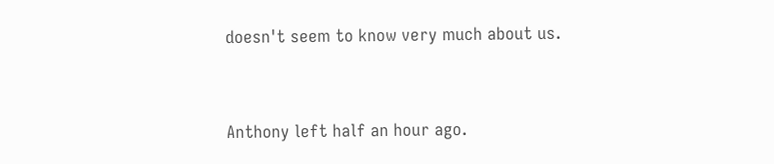doesn't seem to know very much about us.


Anthony left half an hour ago.